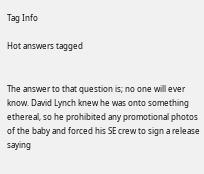Tag Info

Hot answers tagged


The answer to that question is; no one will ever know. David Lynch knew he was onto something ethereal, so he prohibited any promotional photos of the baby and forced his SE crew to sign a release saying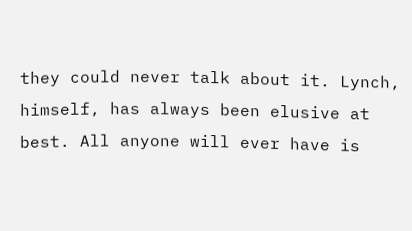they could never talk about it. Lynch, himself, has always been elusive at best. All anyone will ever have is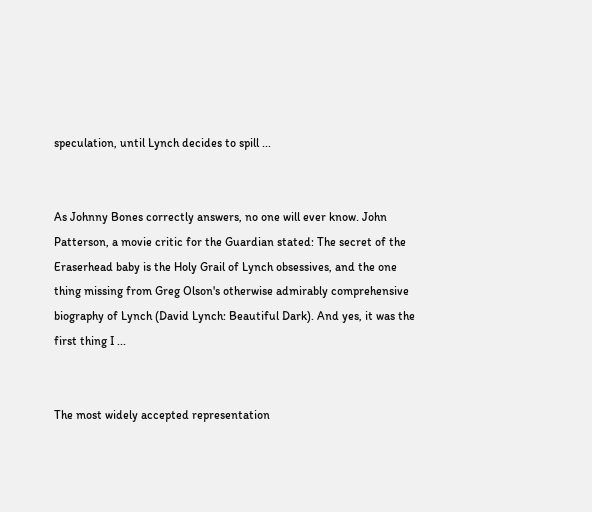speculation, until Lynch decides to spill ...


As Johnny Bones correctly answers, no one will ever know. John Patterson, a movie critic for the Guardian stated: The secret of the Eraserhead baby is the Holy Grail of Lynch obsessives, and the one thing missing from Greg Olson's otherwise admirably comprehensive biography of Lynch (David Lynch: Beautiful Dark). And yes, it was the first thing I ...


The most widely accepted representation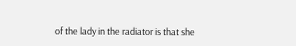of the lady in the radiator is that she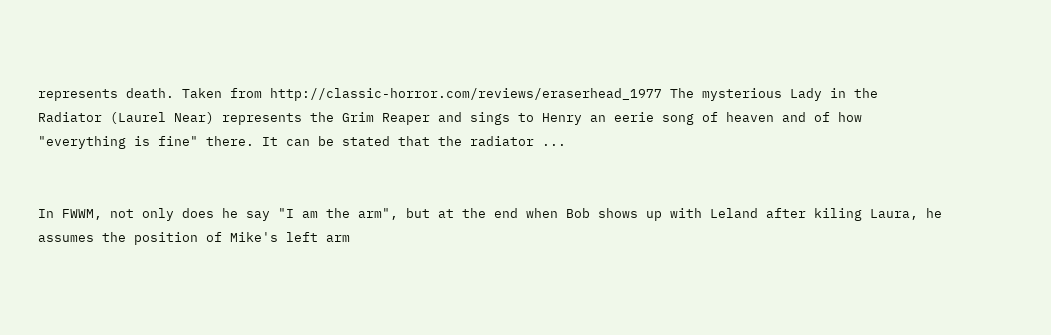represents death. Taken from http://classic-horror.com/reviews/eraserhead_1977 The mysterious Lady in the Radiator (Laurel Near) represents the Grim Reaper and sings to Henry an eerie song of heaven and of how "everything is fine" there. It can be stated that the radiator ...


In FWWM, not only does he say "I am the arm", but at the end when Bob shows up with Leland after kiling Laura, he assumes the position of Mike's left arm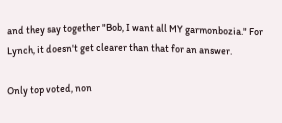and they say together "Bob, I want all MY garmonbozia." For Lynch, it doesn't get clearer than that for an answer.

Only top voted, non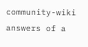community-wiki answers of a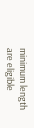minimum length are eligible